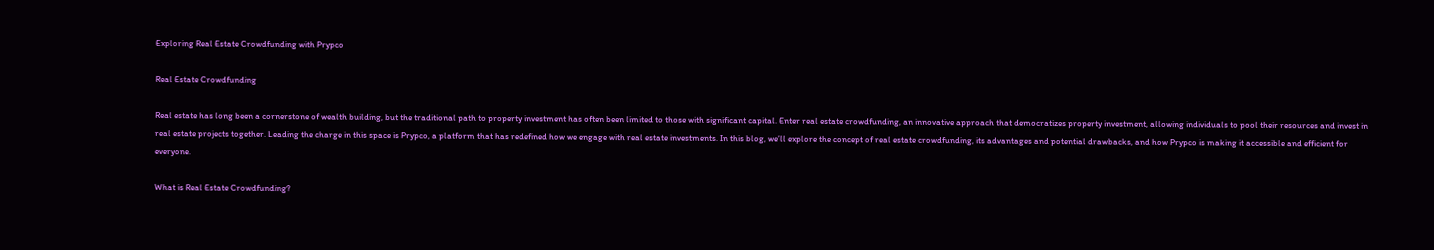Exploring Real Estate Crowdfunding with Prypco

Real Estate Crowdfunding

Real estate has long been a cornerstone of wealth building, but the traditional path to property investment has often been limited to those with significant capital. Enter real estate crowdfunding, an innovative approach that democratizes property investment, allowing individuals to pool their resources and invest in real estate projects together. Leading the charge in this space is Prypco, a platform that has redefined how we engage with real estate investments. In this blog, we’ll explore the concept of real estate crowdfunding, its advantages and potential drawbacks, and how Prypco is making it accessible and efficient for everyone.

What is Real Estate Crowdfunding?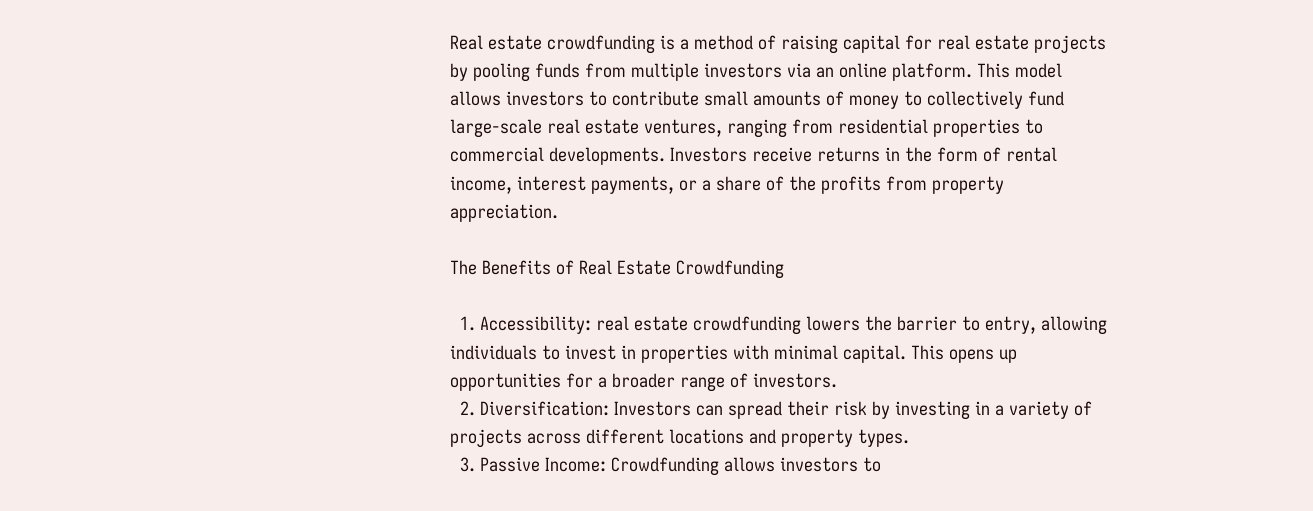Real estate crowdfunding is a method of raising capital for real estate projects by pooling funds from multiple investors via an online platform. This model allows investors to contribute small amounts of money to collectively fund large-scale real estate ventures, ranging from residential properties to commercial developments. Investors receive returns in the form of rental income, interest payments, or a share of the profits from property appreciation.

The Benefits of Real Estate Crowdfunding

  1. Accessibility: real estate crowdfunding lowers the barrier to entry, allowing individuals to invest in properties with minimal capital. This opens up opportunities for a broader range of investors.
  2. Diversification: Investors can spread their risk by investing in a variety of projects across different locations and property types.
  3. Passive Income: Crowdfunding allows investors to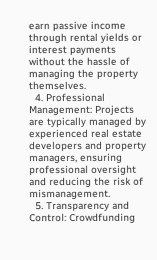earn passive income through rental yields or interest payments without the hassle of managing the property themselves.
  4. Professional Management: Projects are typically managed by experienced real estate developers and property managers, ensuring professional oversight and reducing the risk of mismanagement.
  5. Transparency and Control: Crowdfunding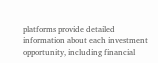platforms provide detailed information about each investment opportunity, including financial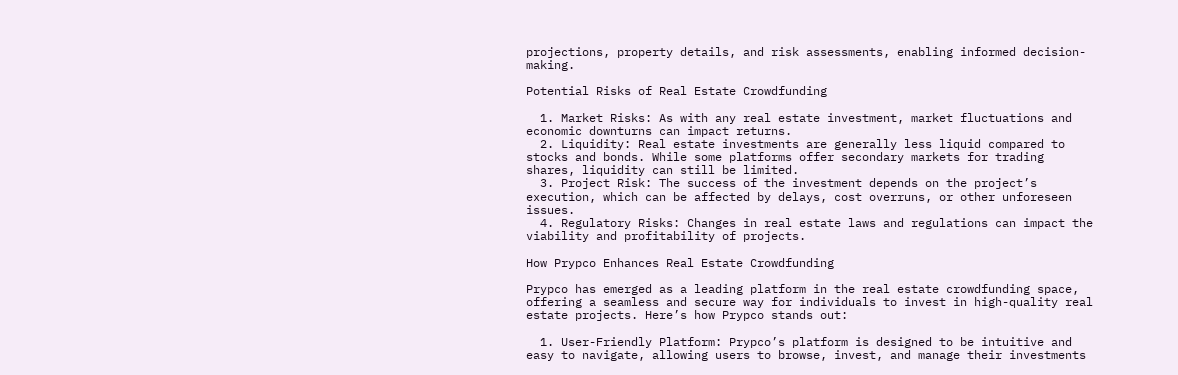projections, property details, and risk assessments, enabling informed decision-making.

Potential Risks of Real Estate Crowdfunding

  1. Market Risks: As with any real estate investment, market fluctuations and economic downturns can impact returns.
  2. Liquidity: Real estate investments are generally less liquid compared to stocks and bonds. While some platforms offer secondary markets for trading shares, liquidity can still be limited.
  3. Project Risk: The success of the investment depends on the project’s execution, which can be affected by delays, cost overruns, or other unforeseen issues.
  4. Regulatory Risks: Changes in real estate laws and regulations can impact the viability and profitability of projects.

How Prypco Enhances Real Estate Crowdfunding

Prypco has emerged as a leading platform in the real estate crowdfunding space, offering a seamless and secure way for individuals to invest in high-quality real estate projects. Here’s how Prypco stands out:

  1. User-Friendly Platform: Prypco’s platform is designed to be intuitive and easy to navigate, allowing users to browse, invest, and manage their investments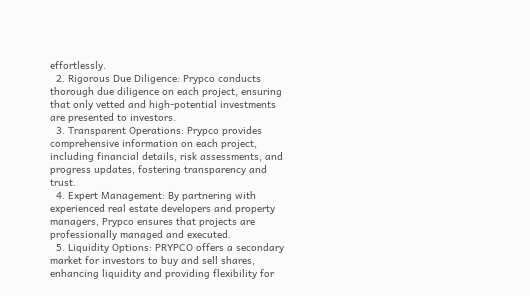effortlessly.
  2. Rigorous Due Diligence: Prypco conducts thorough due diligence on each project, ensuring that only vetted and high-potential investments are presented to investors.
  3. Transparent Operations: Prypco provides comprehensive information on each project, including financial details, risk assessments, and progress updates, fostering transparency and trust.
  4. Expert Management: By partnering with experienced real estate developers and property managers, Prypco ensures that projects are professionally managed and executed.
  5. Liquidity Options: PRYPCO offers a secondary market for investors to buy and sell shares, enhancing liquidity and providing flexibility for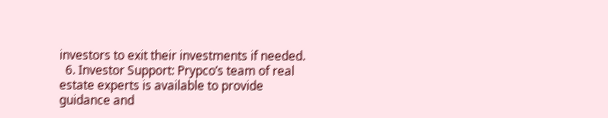investors to exit their investments if needed.
  6. Investor Support: Prypco’s team of real estate experts is available to provide guidance and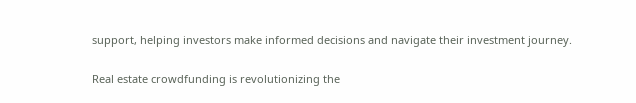support, helping investors make informed decisions and navigate their investment journey.


Real estate crowdfunding is revolutionizing the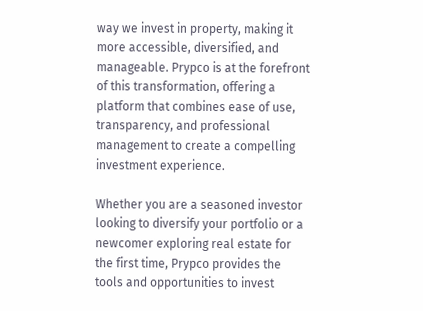way we invest in property, making it more accessible, diversified, and manageable. Prypco is at the forefront of this transformation, offering a platform that combines ease of use, transparency, and professional management to create a compelling investment experience.

Whether you are a seasoned investor looking to diversify your portfolio or a newcomer exploring real estate for the first time, Prypco provides the tools and opportunities to invest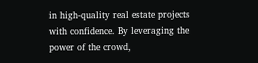in high-quality real estate projects with confidence. By leveraging the power of the crowd,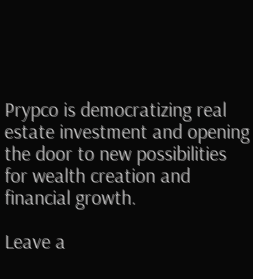Prypco is democratizing real estate investment and opening the door to new possibilities for wealth creation and financial growth.

Leave a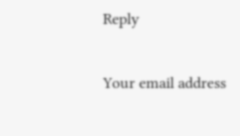Reply

Your email address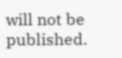will not be published.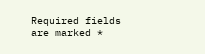Required fields are marked *